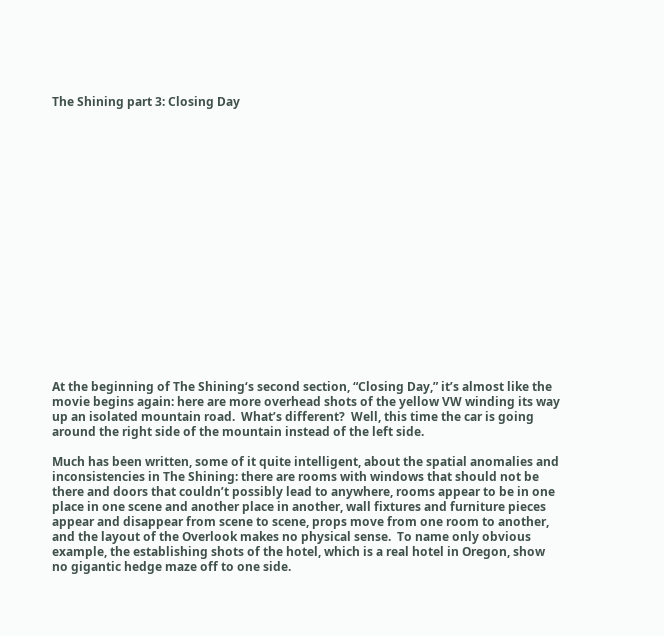The Shining part 3: Closing Day


















At the beginning of The Shining‘s second section, “Closing Day,” it’s almost like the movie begins again: here are more overhead shots of the yellow VW winding its way up an isolated mountain road.  What’s different?  Well, this time the car is going around the right side of the mountain instead of the left side.

Much has been written, some of it quite intelligent, about the spatial anomalies and inconsistencies in The Shining: there are rooms with windows that should not be there and doors that couldn’t possibly lead to anywhere, rooms appear to be in one place in one scene and another place in another, wall fixtures and furniture pieces appear and disappear from scene to scene, props move from one room to another, and the layout of the Overlook makes no physical sense.  To name only obvious example, the establishing shots of the hotel, which is a real hotel in Oregon, show no gigantic hedge maze off to one side.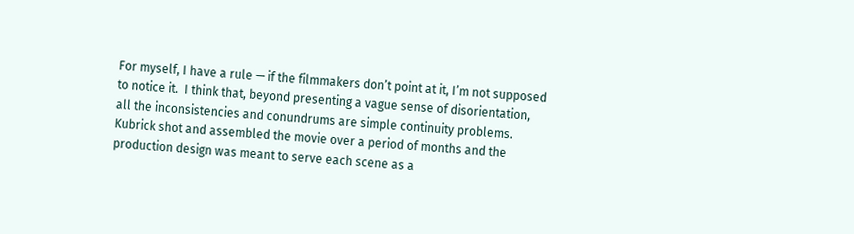For myself, I have a rule — if the filmmakers don’t point at it, I’m not supposed to notice it.  I think that, beyond presenting a vague sense of disorientation, all the inconsistencies and conundrums are simple continuity problems.  Kubrick shot and assembled the movie over a period of months and the production design was meant to serve each scene as a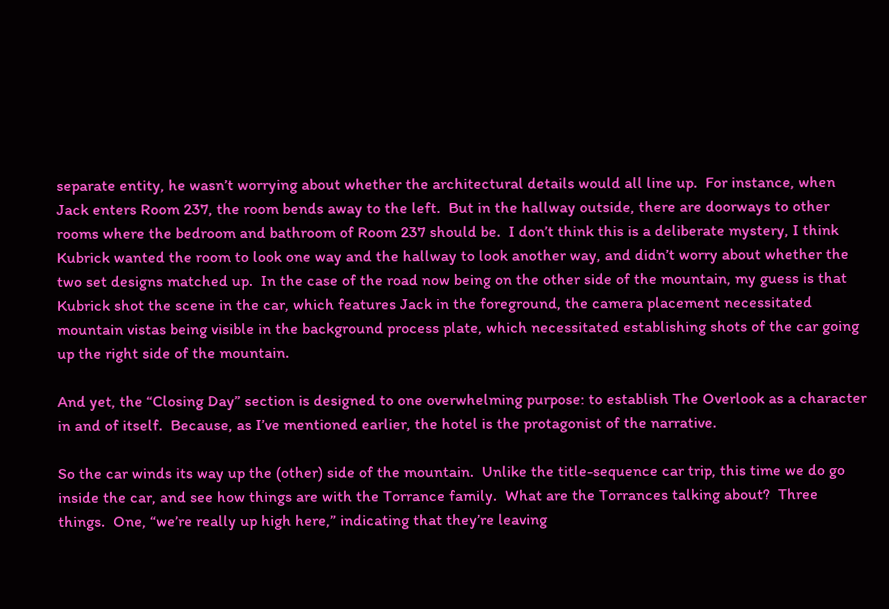separate entity, he wasn’t worrying about whether the architectural details would all line up.  For instance, when Jack enters Room 237, the room bends away to the left.  But in the hallway outside, there are doorways to other rooms where the bedroom and bathroom of Room 237 should be.  I don’t think this is a deliberate mystery, I think Kubrick wanted the room to look one way and the hallway to look another way, and didn’t worry about whether the two set designs matched up.  In the case of the road now being on the other side of the mountain, my guess is that Kubrick shot the scene in the car, which features Jack in the foreground, the camera placement necessitated mountain vistas being visible in the background process plate, which necessitated establishing shots of the car going up the right side of the mountain.

And yet, the “Closing Day” section is designed to one overwhelming purpose: to establish The Overlook as a character in and of itself.  Because, as I’ve mentioned earlier, the hotel is the protagonist of the narrative.

So the car winds its way up the (other) side of the mountain.  Unlike the title-sequence car trip, this time we do go inside the car, and see how things are with the Torrance family.  What are the Torrances talking about?  Three things.  One, “we’re really up high here,” indicating that they’re leaving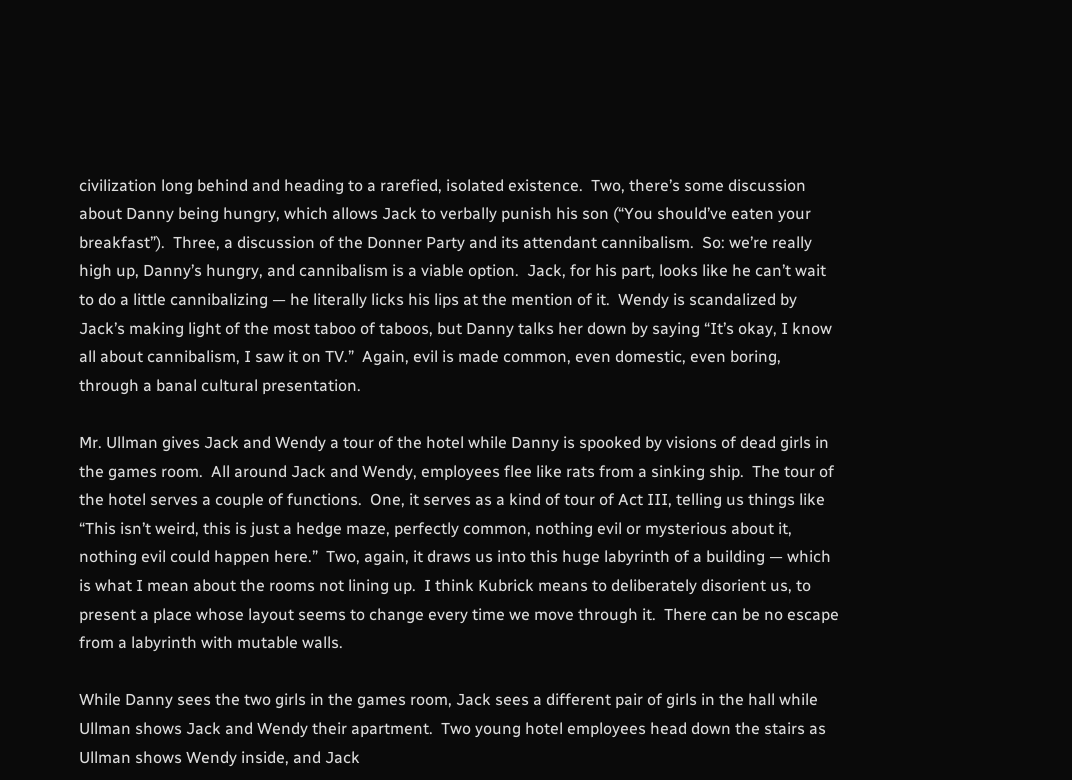civilization long behind and heading to a rarefied, isolated existence.  Two, there’s some discussion about Danny being hungry, which allows Jack to verbally punish his son (“You should’ve eaten your breakfast”).  Three, a discussion of the Donner Party and its attendant cannibalism.  So: we’re really high up, Danny’s hungry, and cannibalism is a viable option.  Jack, for his part, looks like he can’t wait to do a little cannibalizing — he literally licks his lips at the mention of it.  Wendy is scandalized by Jack’s making light of the most taboo of taboos, but Danny talks her down by saying “It’s okay, I know all about cannibalism, I saw it on TV.”  Again, evil is made common, even domestic, even boring, through a banal cultural presentation.

Mr. Ullman gives Jack and Wendy a tour of the hotel while Danny is spooked by visions of dead girls in the games room.  All around Jack and Wendy, employees flee like rats from a sinking ship.  The tour of the hotel serves a couple of functions.  One, it serves as a kind of tour of Act III, telling us things like “This isn’t weird, this is just a hedge maze, perfectly common, nothing evil or mysterious about it, nothing evil could happen here.”  Two, again, it draws us into this huge labyrinth of a building — which is what I mean about the rooms not lining up.  I think Kubrick means to deliberately disorient us, to present a place whose layout seems to change every time we move through it.  There can be no escape from a labyrinth with mutable walls.

While Danny sees the two girls in the games room, Jack sees a different pair of girls in the hall while Ullman shows Jack and Wendy their apartment.  Two young hotel employees head down the stairs as Ullman shows Wendy inside, and Jack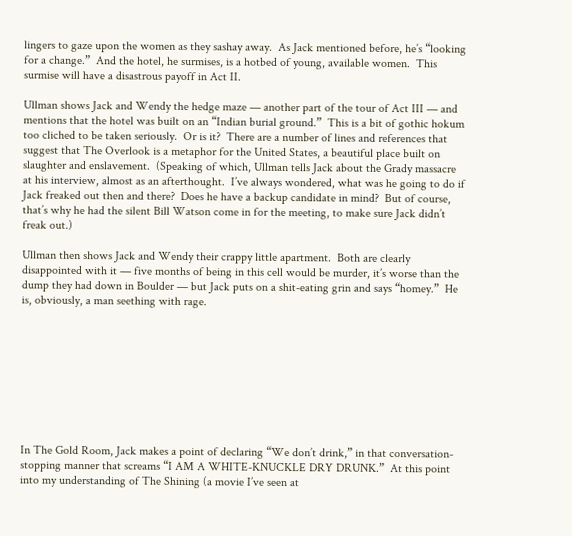lingers to gaze upon the women as they sashay away.  As Jack mentioned before, he’s “looking for a change.”  And the hotel, he surmises, is a hotbed of young, available women.  This surmise will have a disastrous payoff in Act II.

Ullman shows Jack and Wendy the hedge maze — another part of the tour of Act III — and mentions that the hotel was built on an “Indian burial ground.”  This is a bit of gothic hokum too cliched to be taken seriously.  Or is it?  There are a number of lines and references that suggest that The Overlook is a metaphor for the United States, a beautiful place built on slaughter and enslavement.  (Speaking of which, Ullman tells Jack about the Grady massacre at his interview, almost as an afterthought.  I’ve always wondered, what was he going to do if Jack freaked out then and there?  Does he have a backup candidate in mind?  But of course, that’s why he had the silent Bill Watson come in for the meeting, to make sure Jack didn’t freak out.)

Ullman then shows Jack and Wendy their crappy little apartment.  Both are clearly disappointed with it — five months of being in this cell would be murder, it’s worse than the dump they had down in Boulder — but Jack puts on a shit-eating grin and says “homey.”  He is, obviously, a man seething with rage.









In The Gold Room, Jack makes a point of declaring “We don’t drink,” in that conversation-stopping manner that screams “I AM A WHITE-KNUCKLE DRY DRUNK.”  At this point into my understanding of The Shining (a movie I’ve seen at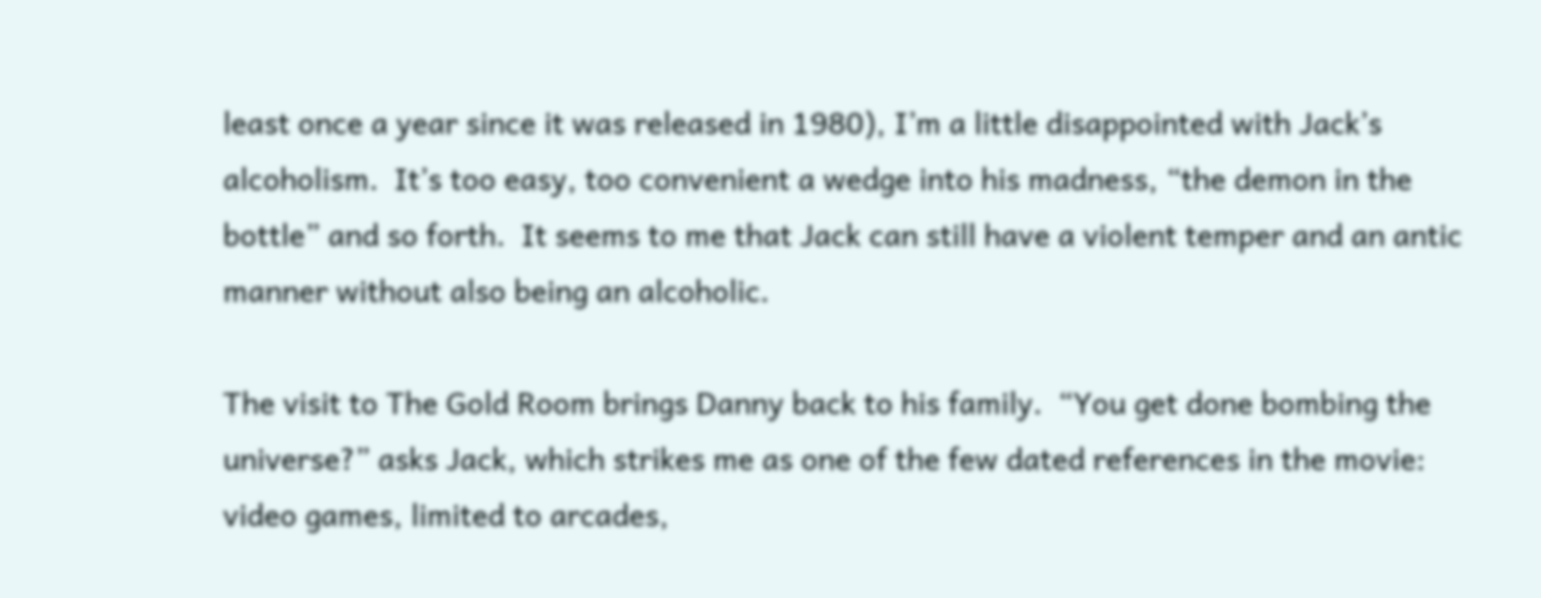least once a year since it was released in 1980), I’m a little disappointed with Jack’s alcoholism.  It’s too easy, too convenient a wedge into his madness, “the demon in the bottle” and so forth.  It seems to me that Jack can still have a violent temper and an antic manner without also being an alcoholic.

The visit to The Gold Room brings Danny back to his family.  “You get done bombing the universe?” asks Jack, which strikes me as one of the few dated references in the movie: video games, limited to arcades,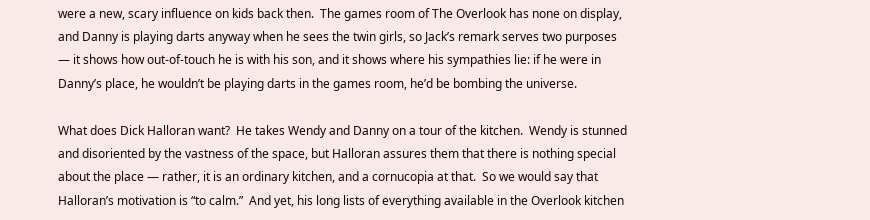were a new, scary influence on kids back then.  The games room of The Overlook has none on display, and Danny is playing darts anyway when he sees the twin girls, so Jack’s remark serves two purposes — it shows how out-of-touch he is with his son, and it shows where his sympathies lie: if he were in Danny’s place, he wouldn’t be playing darts in the games room, he’d be bombing the universe.

What does Dick Halloran want?  He takes Wendy and Danny on a tour of the kitchen.  Wendy is stunned and disoriented by the vastness of the space, but Halloran assures them that there is nothing special about the place — rather, it is an ordinary kitchen, and a cornucopia at that.  So we would say that Halloran’s motivation is “to calm.”  And yet, his long lists of everything available in the Overlook kitchen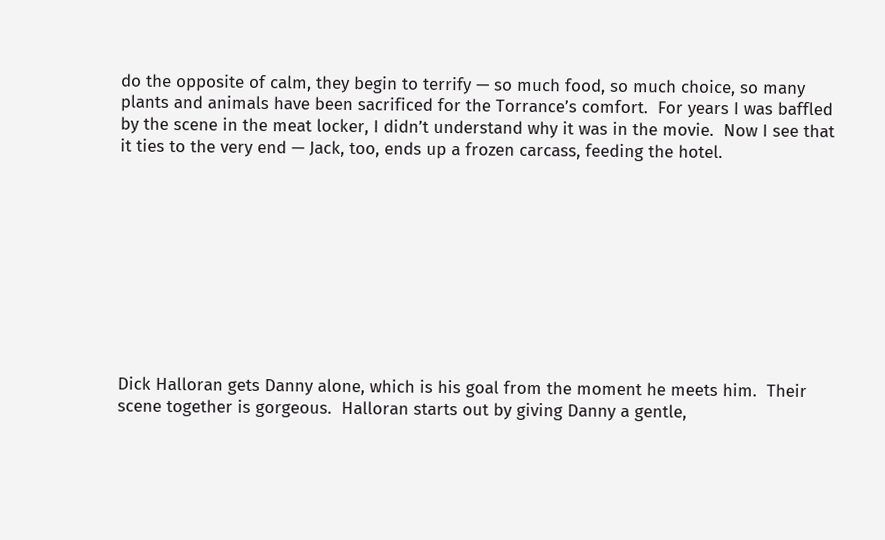do the opposite of calm, they begin to terrify — so much food, so much choice, so many plants and animals have been sacrificed for the Torrance’s comfort.  For years I was baffled by the scene in the meat locker, I didn’t understand why it was in the movie.  Now I see that it ties to the very end — Jack, too, ends up a frozen carcass, feeding the hotel.










Dick Halloran gets Danny alone, which is his goal from the moment he meets him.  Their scene together is gorgeous.  Halloran starts out by giving Danny a gentle,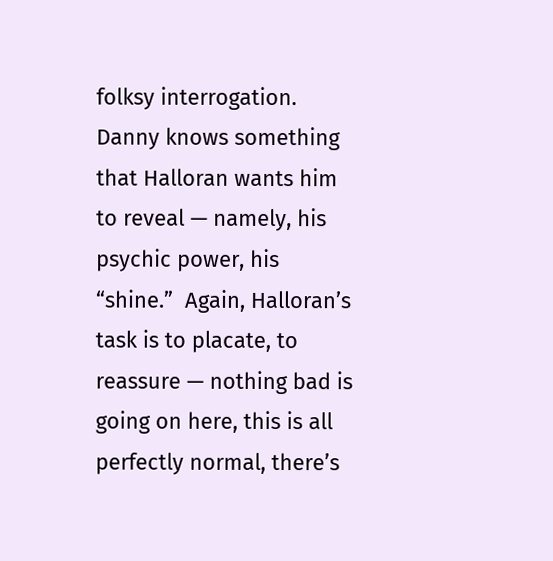folksy interrogation.  Danny knows something that Halloran wants him to reveal — namely, his psychic power, his “shine.”  Again, Halloran’s task is to placate, to reassure — nothing bad is going on here, this is all perfectly normal, there’s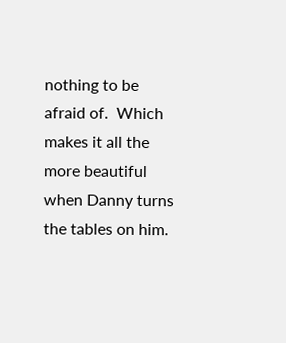nothing to be afraid of.  Which makes it all the more beautiful when Danny turns the tables on him.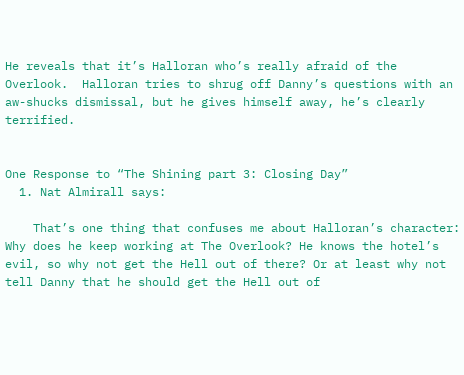He reveals that it’s Halloran who’s really afraid of the Overlook.  Halloran tries to shrug off Danny’s questions with an aw-shucks dismissal, but he gives himself away, he’s clearly terrified.


One Response to “The Shining part 3: Closing Day”
  1. Nat Almirall says:

    That’s one thing that confuses me about Halloran’s character: Why does he keep working at The Overlook? He knows the hotel’s evil, so why not get the Hell out of there? Or at least why not tell Danny that he should get the Hell out of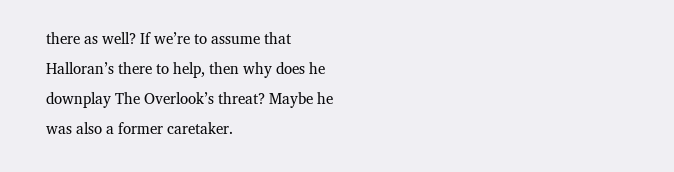there as well? If we’re to assume that Halloran’s there to help, then why does he downplay The Overlook’s threat? Maybe he was also a former caretaker.